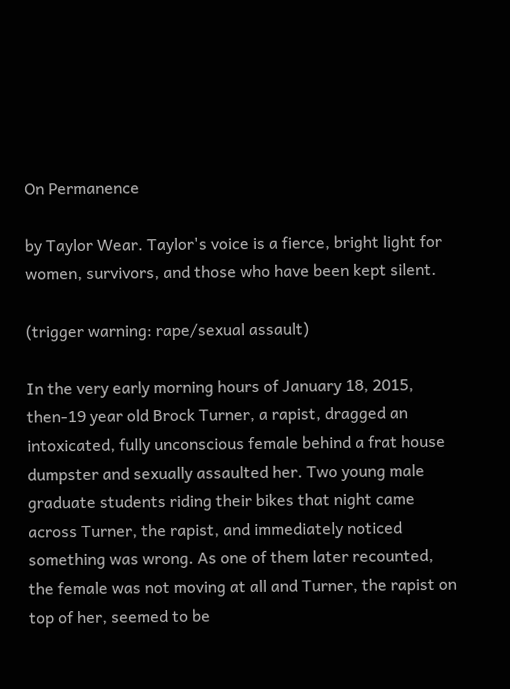On Permanence

by Taylor Wear. Taylor's voice is a fierce, bright light for women, survivors, and those who have been kept silent.

(trigger warning: rape/sexual assault)

In the very early morning hours of January 18, 2015, then-19 year old Brock Turner, a rapist, dragged an intoxicated, fully unconscious female behind a frat house dumpster and sexually assaulted her. Two young male graduate students riding their bikes that night came across Turner, the rapist, and immediately noticed something was wrong. As one of them later recounted, the female was not moving at all and Turner, the rapist on top of her, seemed to be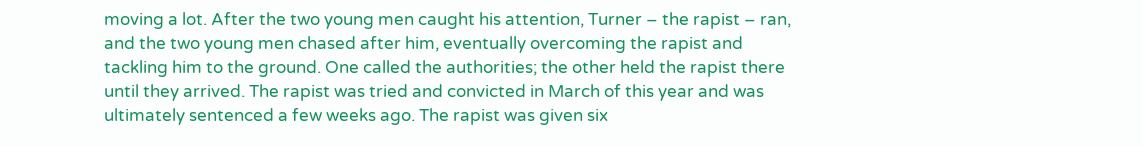moving a lot. After the two young men caught his attention, Turner – the rapist – ran, and the two young men chased after him, eventually overcoming the rapist and tackling him to the ground. One called the authorities; the other held the rapist there until they arrived. The rapist was tried and convicted in March of this year and was ultimately sentenced a few weeks ago. The rapist was given six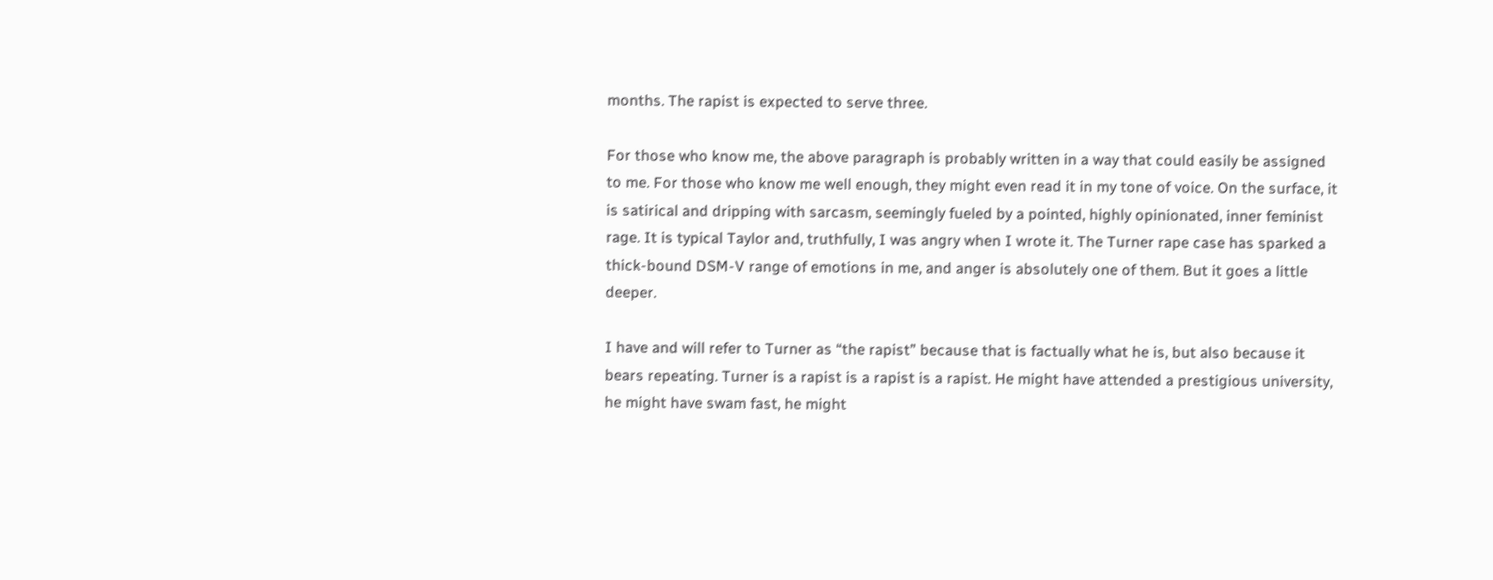months. The rapist is expected to serve three.

For those who know me, the above paragraph is probably written in a way that could easily be assigned to me. For those who know me well enough, they might even read it in my tone of voice. On the surface, it is satirical and dripping with sarcasm, seemingly fueled by a pointed, highly opinionated, inner feminist rage. It is typical Taylor and, truthfully, I was angry when I wrote it. The Turner rape case has sparked a thick-bound DSM-V range of emotions in me, and anger is absolutely one of them. But it goes a little deeper.

I have and will refer to Turner as “the rapist” because that is factually what he is, but also because it bears repeating. Turner is a rapist is a rapist is a rapist. He might have attended a prestigious university, he might have swam fast, he might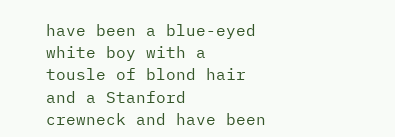have been a blue-eyed white boy with a tousle of blond hair and a Stanford crewneck and have been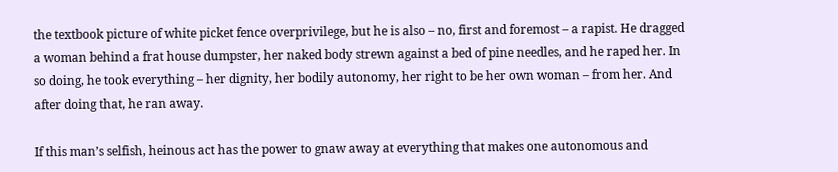the textbook picture of white picket fence overprivilege, but he is also – no, first and foremost – a rapist. He dragged a woman behind a frat house dumpster, her naked body strewn against a bed of pine needles, and he raped her. In so doing, he took everything – her dignity, her bodily autonomy, her right to be her own woman – from her. And after doing that, he ran away.

If this man’s selfish, heinous act has the power to gnaw away at everything that makes one autonomous and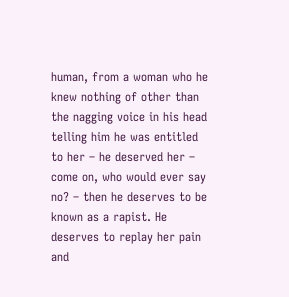human, from a woman who he knew nothing of other than the nagging voice in his head telling him he was entitled to her – he deserved her – come on, who would ever say no? – then he deserves to be known as a rapist. He deserves to replay her pain and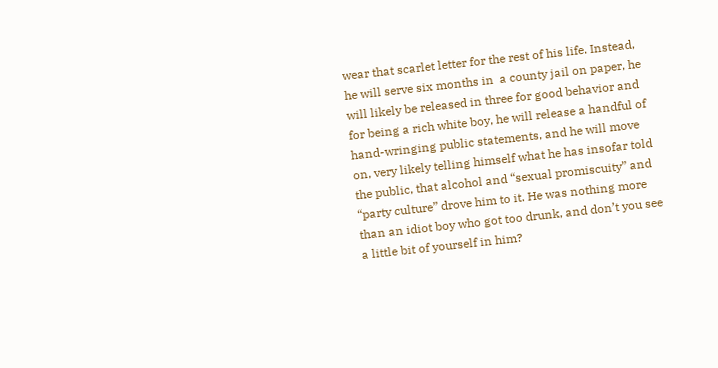wear that scarlet letter for the rest of his life. Instead, he will serve six months in  a county jail on paper, he will likely be released in three for good behavior and for being a rich white boy, he will release a handful of hand-wringing public statements, and he will move on, very likely telling himself what he has insofar told the public, that alcohol and “sexual promiscuity” and “party culture” drove him to it. He was nothing more than an idiot boy who got too drunk, and don’t you see a little bit of yourself in him?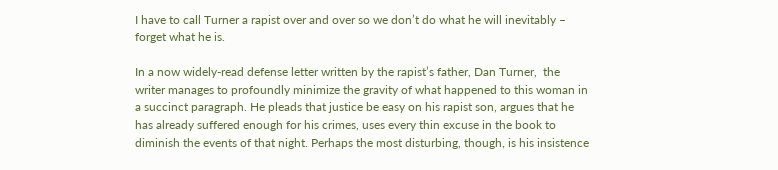I have to call Turner a rapist over and over so we don’t do what he will inevitably – forget what he is.

In a now widely-read defense letter written by the rapist’s father, Dan Turner,  the writer manages to profoundly minimize the gravity of what happened to this woman in a succinct paragraph. He pleads that justice be easy on his rapist son, argues that he has already suffered enough for his crimes, uses every thin excuse in the book to diminish the events of that night. Perhaps the most disturbing, though, is his insistence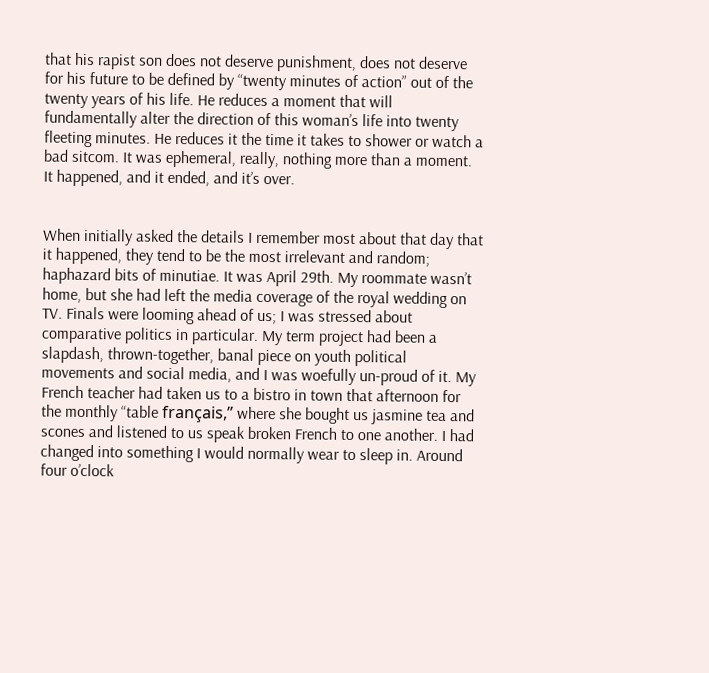that his rapist son does not deserve punishment, does not deserve for his future to be defined by “twenty minutes of action” out of the twenty years of his life. He reduces a moment that will fundamentally alter the direction of this woman’s life into twenty fleeting minutes. He reduces it the time it takes to shower or watch a bad sitcom. It was ephemeral, really, nothing more than a moment. It happened, and it ended, and it’s over.


When initially asked the details I remember most about that day that it happened, they tend to be the most irrelevant and random; haphazard bits of minutiae. It was April 29th. My roommate wasn’t home, but she had left the media coverage of the royal wedding on TV. Finals were looming ahead of us; I was stressed about comparative politics in particular. My term project had been a slapdash, thrown-together, banal piece on youth political movements and social media, and I was woefully un-proud of it. My French teacher had taken us to a bistro in town that afternoon for the monthly “table français,” where she bought us jasmine tea and scones and listened to us speak broken French to one another. I had changed into something I would normally wear to sleep in. Around four o’clock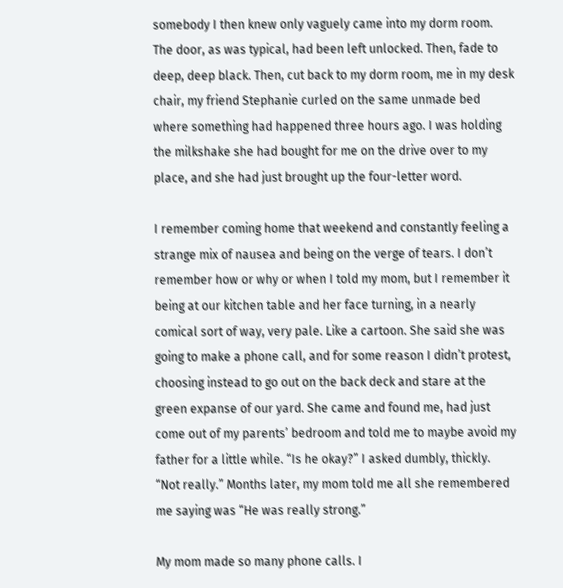somebody I then knew only vaguely came into my dorm room. The door, as was typical, had been left unlocked. Then, fade to deep, deep black. Then, cut back to my dorm room, me in my desk chair, my friend Stephanie curled on the same unmade bed where something had happened three hours ago. I was holding the milkshake she had bought for me on the drive over to my place, and she had just brought up the four-letter word.

I remember coming home that weekend and constantly feeling a strange mix of nausea and being on the verge of tears. I don’t remember how or why or when I told my mom, but I remember it being at our kitchen table and her face turning, in a nearly comical sort of way, very pale. Like a cartoon. She said she was going to make a phone call, and for some reason I didn’t protest, choosing instead to go out on the back deck and stare at the green expanse of our yard. She came and found me, had just come out of my parents’ bedroom and told me to maybe avoid my father for a little while. “Is he okay?” I asked dumbly, thickly. “Not really.” Months later, my mom told me all she remembered me saying was “He was really strong.”

My mom made so many phone calls. I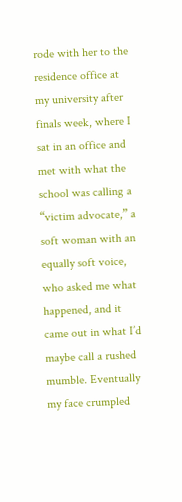rode with her to the residence office at my university after finals week, where I sat in an office and met with what the school was calling a “victim advocate,” a soft woman with an equally soft voice, who asked me what happened, and it came out in what I’d maybe call a rushed mumble. Eventually my face crumpled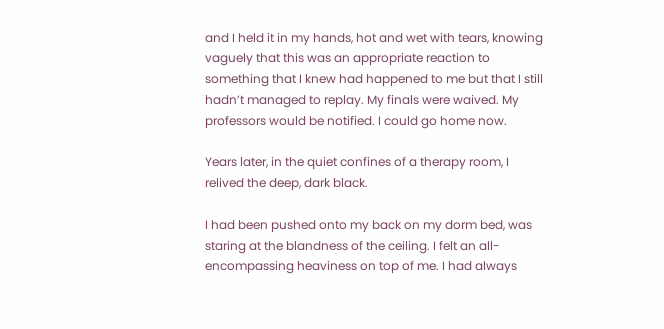and I held it in my hands, hot and wet with tears, knowing vaguely that this was an appropriate reaction to something that I knew had happened to me but that I still hadn’t managed to replay. My finals were waived. My professors would be notified. I could go home now.

Years later, in the quiet confines of a therapy room, I relived the deep, dark black.

I had been pushed onto my back on my dorm bed, was staring at the blandness of the ceiling. I felt an all-encompassing heaviness on top of me. I had always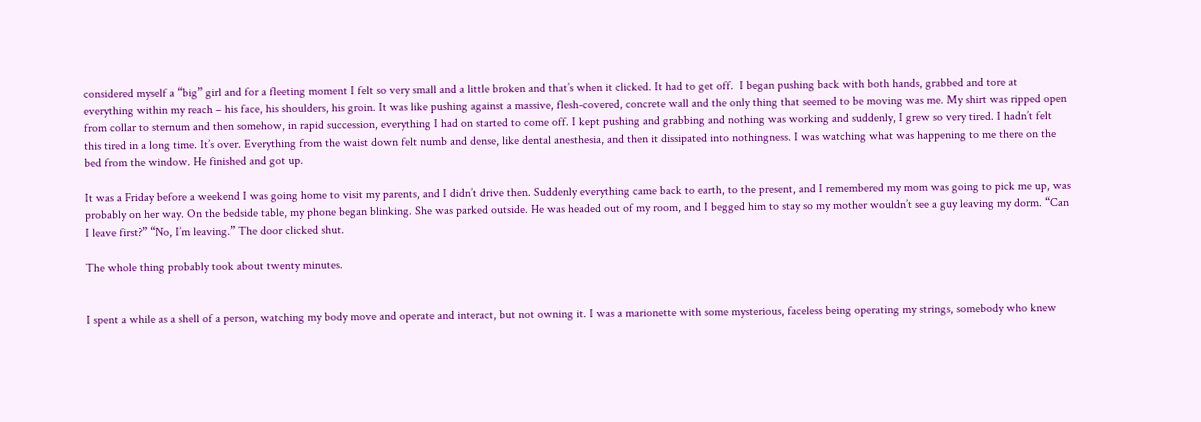considered myself a “big” girl and for a fleeting moment I felt so very small and a little broken and that’s when it clicked. It had to get off.  I began pushing back with both hands, grabbed and tore at everything within my reach – his face, his shoulders, his groin. It was like pushing against a massive, flesh-covered, concrete wall and the only thing that seemed to be moving was me. My shirt was ripped open from collar to sternum and then somehow, in rapid succession, everything I had on started to come off. I kept pushing and grabbing and nothing was working and suddenly, I grew so very tired. I hadn’t felt this tired in a long time. It’s over. Everything from the waist down felt numb and dense, like dental anesthesia, and then it dissipated into nothingness. I was watching what was happening to me there on the bed from the window. He finished and got up.

It was a Friday before a weekend I was going home to visit my parents, and I didn’t drive then. Suddenly everything came back to earth, to the present, and I remembered my mom was going to pick me up, was probably on her way. On the bedside table, my phone began blinking. She was parked outside. He was headed out of my room, and I begged him to stay so my mother wouldn’t see a guy leaving my dorm. “Can I leave first?” “No, I’m leaving.” The door clicked shut.

The whole thing probably took about twenty minutes.


I spent a while as a shell of a person, watching my body move and operate and interact, but not owning it. I was a marionette with some mysterious, faceless being operating my strings, somebody who knew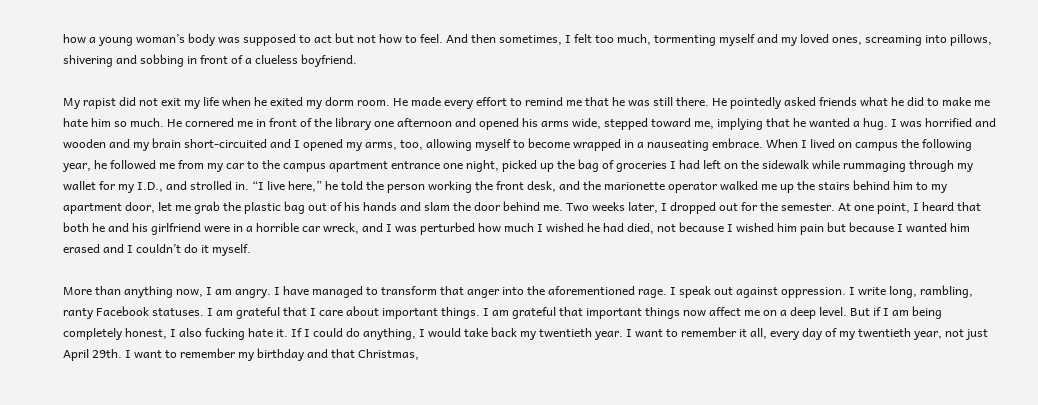how a young woman’s body was supposed to act but not how to feel. And then sometimes, I felt too much, tormenting myself and my loved ones, screaming into pillows, shivering and sobbing in front of a clueless boyfriend.

My rapist did not exit my life when he exited my dorm room. He made every effort to remind me that he was still there. He pointedly asked friends what he did to make me hate him so much. He cornered me in front of the library one afternoon and opened his arms wide, stepped toward me, implying that he wanted a hug. I was horrified and wooden and my brain short-circuited and I opened my arms, too, allowing myself to become wrapped in a nauseating embrace. When I lived on campus the following year, he followed me from my car to the campus apartment entrance one night, picked up the bag of groceries I had left on the sidewalk while rummaging through my wallet for my I.D., and strolled in. “I live here,” he told the person working the front desk, and the marionette operator walked me up the stairs behind him to my apartment door, let me grab the plastic bag out of his hands and slam the door behind me. Two weeks later, I dropped out for the semester. At one point, I heard that both he and his girlfriend were in a horrible car wreck, and I was perturbed how much I wished he had died, not because I wished him pain but because I wanted him erased and I couldn’t do it myself.

More than anything now, I am angry. I have managed to transform that anger into the aforementioned rage. I speak out against oppression. I write long, rambling, ranty Facebook statuses. I am grateful that I care about important things. I am grateful that important things now affect me on a deep level. But if I am being completely honest, I also fucking hate it. If I could do anything, I would take back my twentieth year. I want to remember it all, every day of my twentieth year, not just April 29th. I want to remember my birthday and that Christmas,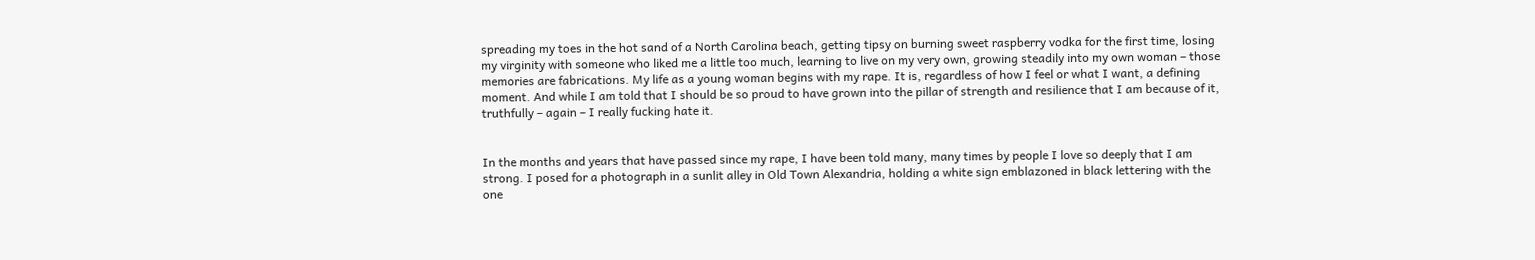spreading my toes in the hot sand of a North Carolina beach, getting tipsy on burning sweet raspberry vodka for the first time, losing my virginity with someone who liked me a little too much, learning to live on my very own, growing steadily into my own woman – those memories are fabrications. My life as a young woman begins with my rape. It is, regardless of how I feel or what I want, a defining moment. And while I am told that I should be so proud to have grown into the pillar of strength and resilience that I am because of it, truthfully – again – I really fucking hate it.


In the months and years that have passed since my rape, I have been told many, many times by people I love so deeply that I am strong. I posed for a photograph in a sunlit alley in Old Town Alexandria, holding a white sign emblazoned in black lettering with the one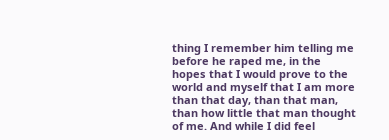thing I remember him telling me before he raped me, in the hopes that I would prove to the world and myself that I am more than that day, than that man, than how little that man thought of me. And while I did feel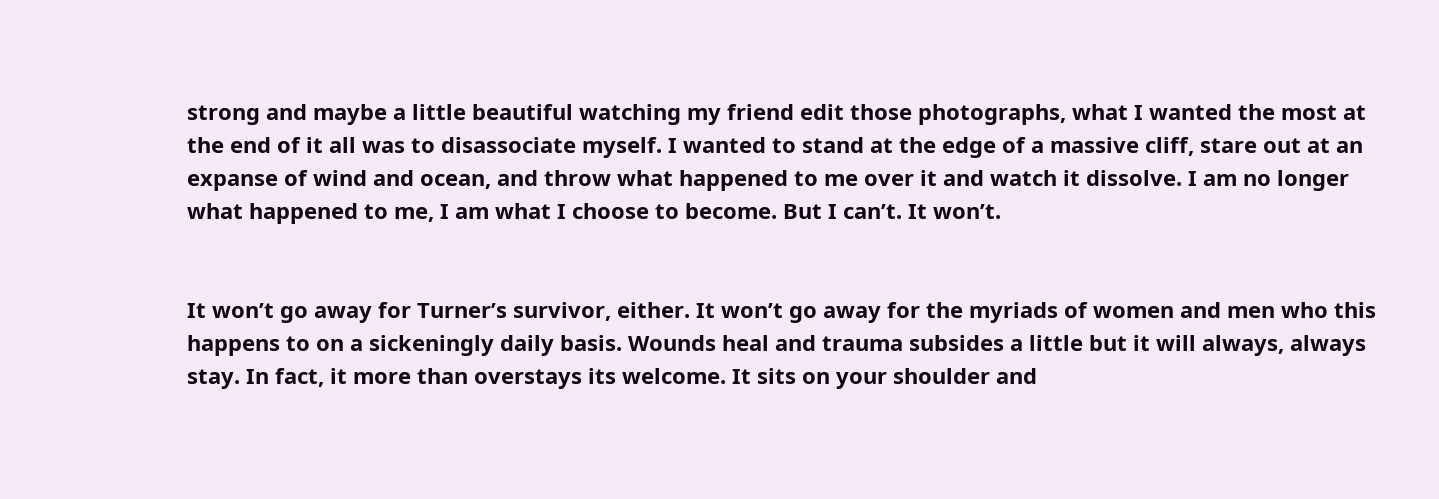strong and maybe a little beautiful watching my friend edit those photographs, what I wanted the most at the end of it all was to disassociate myself. I wanted to stand at the edge of a massive cliff, stare out at an expanse of wind and ocean, and throw what happened to me over it and watch it dissolve. I am no longer what happened to me, I am what I choose to become. But I can’t. It won’t.


It won’t go away for Turner’s survivor, either. It won’t go away for the myriads of women and men who this happens to on a sickeningly daily basis. Wounds heal and trauma subsides a little but it will always, always stay. In fact, it more than overstays its welcome. It sits on your shoulder and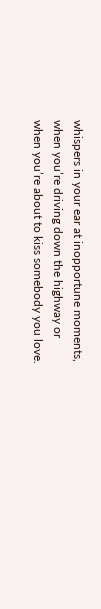whispers in your ear at inopportune moments, when you’re driving down the highway or when you’re about to kiss somebody you love.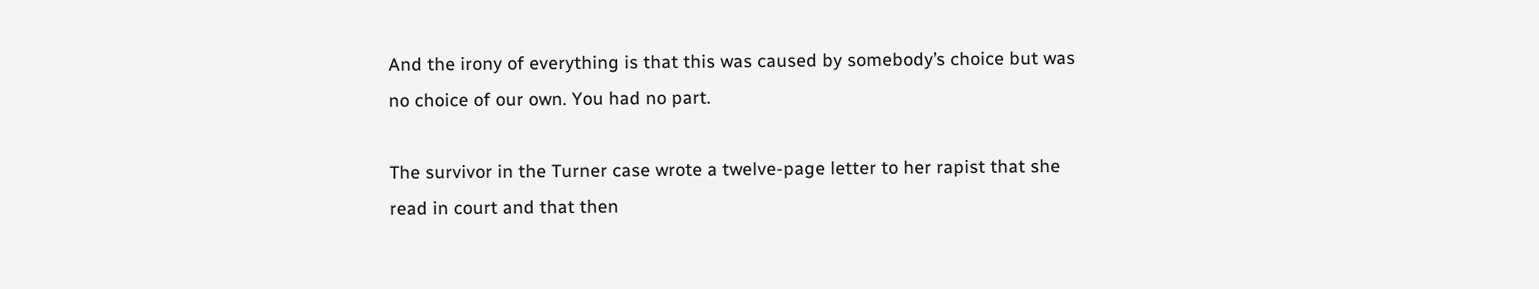And the irony of everything is that this was caused by somebody’s choice but was no choice of our own. You had no part.

The survivor in the Turner case wrote a twelve-page letter to her rapist that she read in court and that then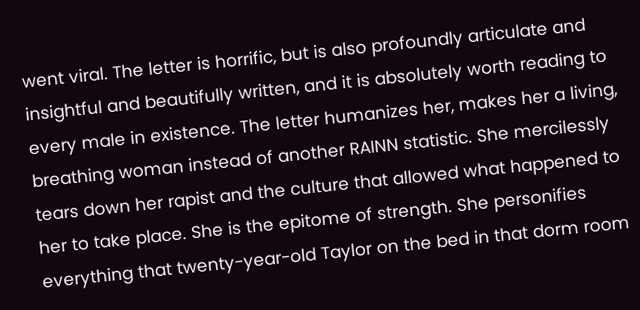went viral. The letter is horrific, but is also profoundly articulate and insightful and beautifully written, and it is absolutely worth reading to every male in existence. The letter humanizes her, makes her a living, breathing woman instead of another RAINN statistic. She mercilessly tears down her rapist and the culture that allowed what happened to her to take place. She is the epitome of strength. She personifies everything that twenty-year-old Taylor on the bed in that dorm room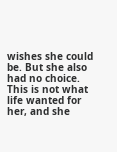wishes she could be. But she also had no choice. This is not what life wanted for her, and she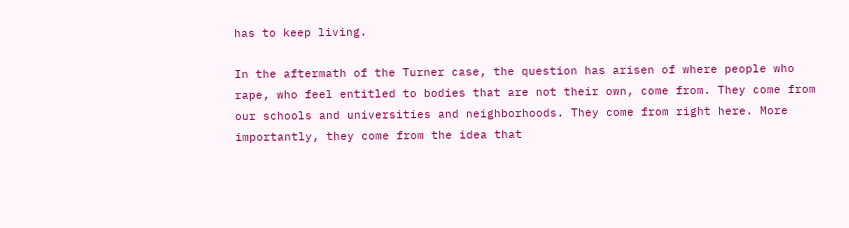has to keep living.

In the aftermath of the Turner case, the question has arisen of where people who rape, who feel entitled to bodies that are not their own, come from. They come from our schools and universities and neighborhoods. They come from right here. More importantly, they come from the idea that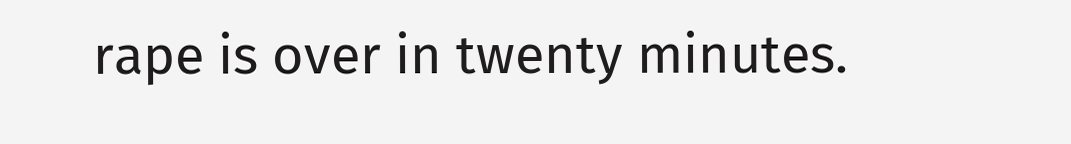rape is over in twenty minutes.